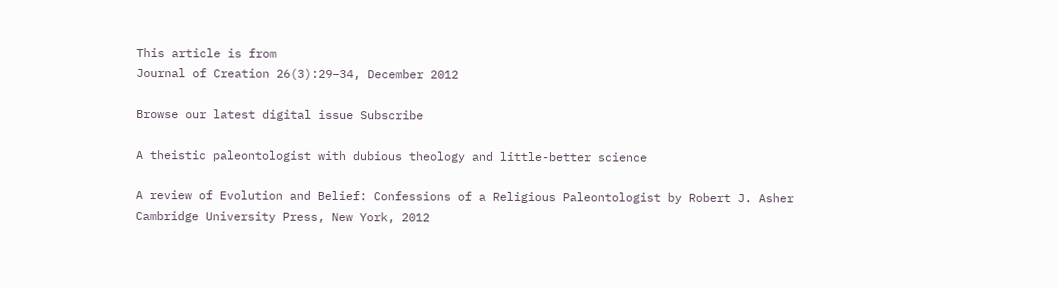This article is from
Journal of Creation 26(3):29–34, December 2012

Browse our latest digital issue Subscribe

A theistic paleontologist with dubious theology and little-better science

A review of Evolution and Belief: Confessions of a Religious Paleontologist by Robert J. Asher
Cambridge University Press, New York, 2012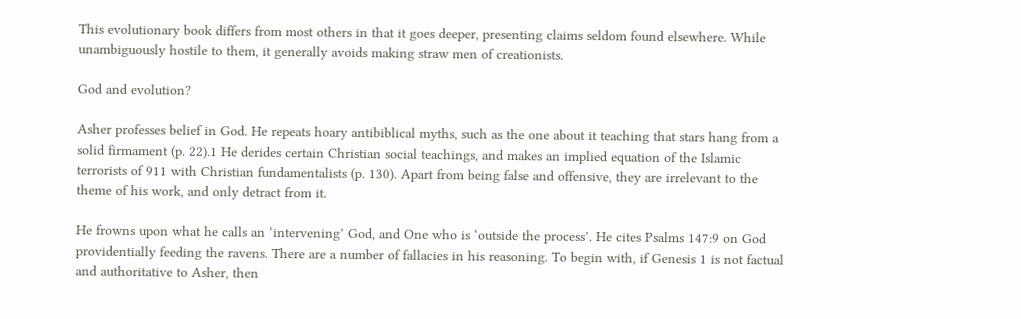This evolutionary book differs from most others in that it goes deeper, presenting claims seldom found elsewhere. While unambiguously hostile to them, it generally avoids making straw men of creationists.

God and evolution?

Asher professes belief in God. He repeats hoary antibiblical myths, such as the one about it teaching that stars hang from a solid firmament (p. 22).1 He derides certain Christian social teachings, and makes an implied equation of the Islamic terrorists of 911 with Christian fundamentalists (p. 130). Apart from being false and offensive, they are irrelevant to the theme of his work, and only detract from it.

He frowns upon what he calls an ‘intervening’ God, and One who is ‘outside the process’. He cites Psalms 147:9 on God providentially feeding the ravens. There are a number of fallacies in his reasoning. To begin with, if Genesis 1 is not factual and authoritative to Asher, then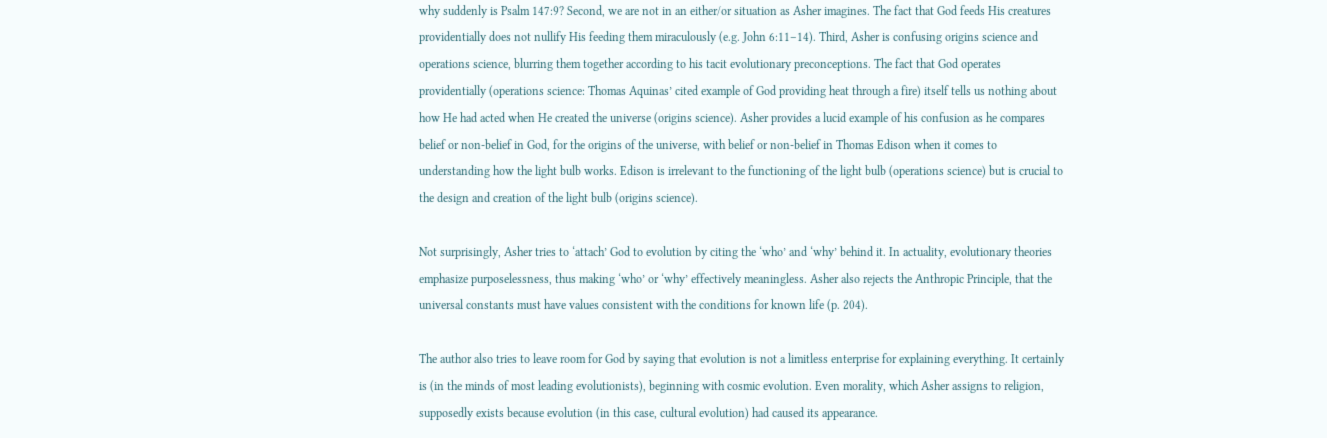why suddenly is Psalm 147:9? Second, we are not in an either/or situation as Asher imagines. The fact that God feeds His creatures providentially does not nullify His feeding them miraculously (e.g. John 6:11–14). Third, Asher is confusing origins science and operations science, blurring them together according to his tacit evolutionary preconceptions. The fact that God operates providentially (operations science: Thomas Aquinas’ cited example of God providing heat through a fire) itself tells us nothing about how He had acted when He created the universe (origins science). Asher provides a lucid example of his confusion as he compares belief or non-belief in God, for the origins of the universe, with belief or non-belief in Thomas Edison when it comes to understanding how the light bulb works. Edison is irrelevant to the functioning of the light bulb (operations science) but is crucial to the design and creation of the light bulb (origins science).

Not surprisingly, Asher tries to ‘attach’ God to evolution by citing the ‘who’ and ‘why’ behind it. In actuality, evolutionary theories emphasize purposelessness, thus making ‘who’ or ‘why’ effectively meaningless. Asher also rejects the Anthropic Principle, that the universal constants must have values consistent with the conditions for known life (p. 204).

The author also tries to leave room for God by saying that evolution is not a limitless enterprise for explaining everything. It certainly is (in the minds of most leading evolutionists), beginning with cosmic evolution. Even morality, which Asher assigns to religion, supposedly exists because evolution (in this case, cultural evolution) had caused its appearance.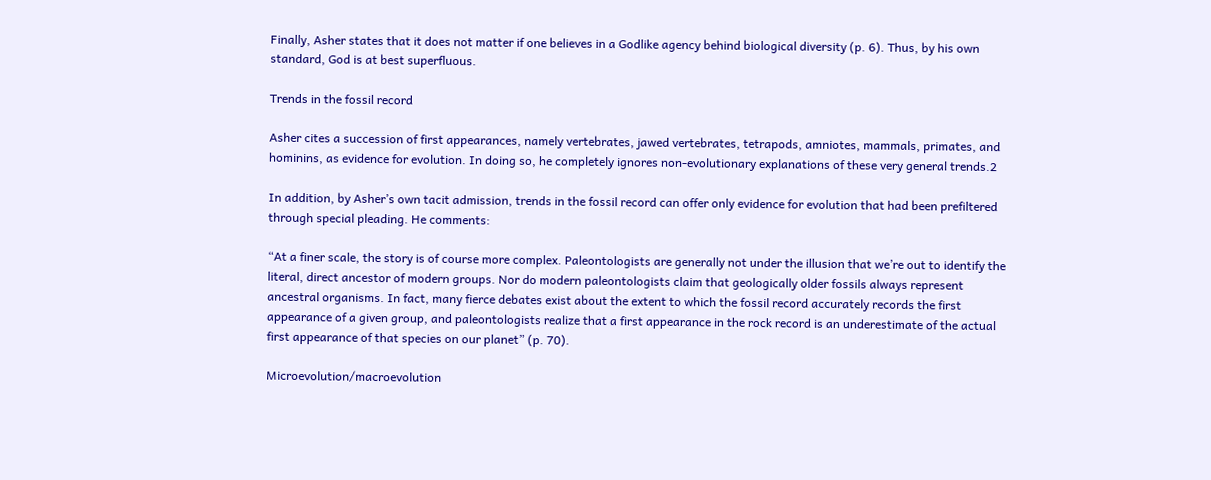Finally, Asher states that it does not matter if one believes in a Godlike agency behind biological diversity (p. 6). Thus, by his own standard, God is at best superfluous.

Trends in the fossil record

Asher cites a succession of first appearances, namely vertebrates, jawed vertebrates, tetrapods, amniotes, mammals, primates, and hominins, as evidence for evolution. In doing so, he completely ignores non-evolutionary explanations of these very general trends.2

In addition, by Asher’s own tacit admission, trends in the fossil record can offer only evidence for evolution that had been prefiltered through special pleading. He comments:

“At a finer scale, the story is of course more complex. Paleontologists are generally not under the illusion that we’re out to identify the literal, direct ancestor of modern groups. Nor do modern paleontologists claim that geologically older fossils always represent ancestral organisms. In fact, many fierce debates exist about the extent to which the fossil record accurately records the first appearance of a given group, and paleontologists realize that a first appearance in the rock record is an underestimate of the actual first appearance of that species on our planet” (p. 70).

Microevolution/macroevolution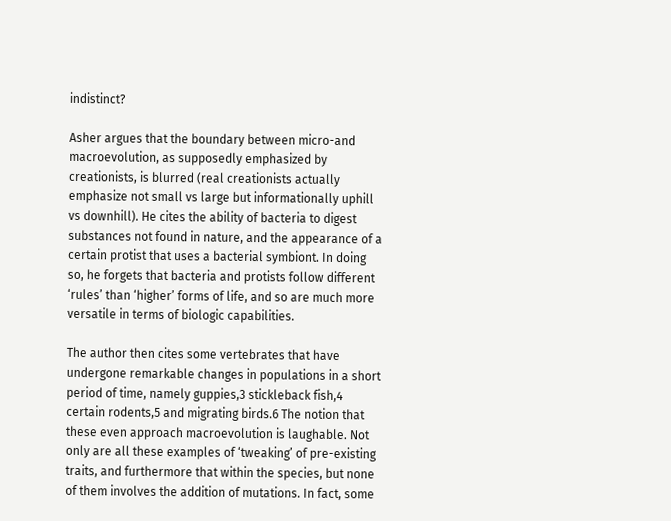indistinct?

Asher argues that the boundary between micro-and macroevolution, as supposedly emphasized by creationists, is blurred (real creationists actually emphasize not small vs large but informationally uphill vs downhill). He cites the ability of bacteria to digest substances not found in nature, and the appearance of a certain protist that uses a bacterial symbiont. In doing so, he forgets that bacteria and protists follow different ‘rules’ than ‘higher’ forms of life, and so are much more versatile in terms of biologic capabilities.

The author then cites some vertebrates that have undergone remarkable changes in populations in a short period of time, namely guppies,3 stickleback fish,4 certain rodents,5 and migrating birds.6 The notion that these even approach macroevolution is laughable. Not only are all these examples of ‘tweaking’ of pre-existing traits, and furthermore that within the species, but none of them involves the addition of mutations. In fact, some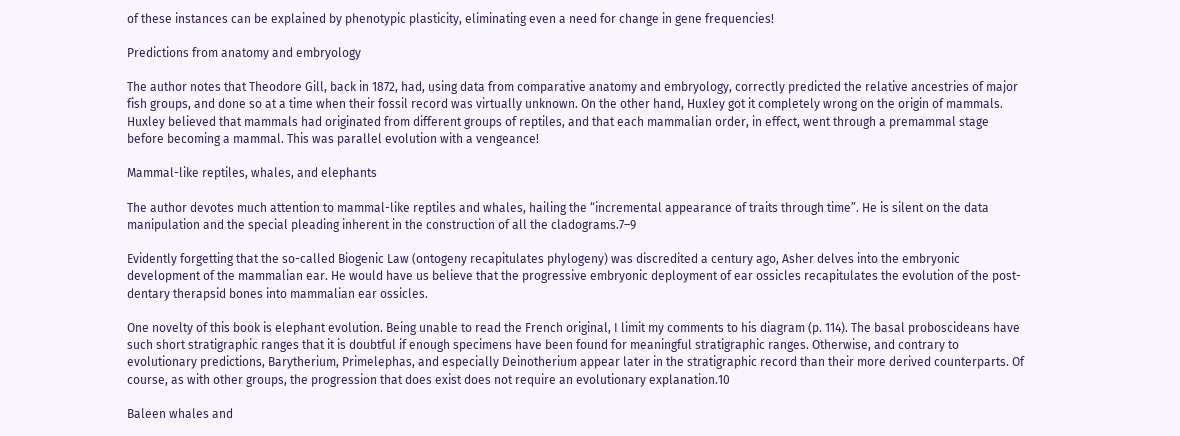of these instances can be explained by phenotypic plasticity, eliminating even a need for change in gene frequencies!

Predictions from anatomy and embryology

The author notes that Theodore Gill, back in 1872, had, using data from comparative anatomy and embryology, correctly predicted the relative ancestries of major fish groups, and done so at a time when their fossil record was virtually unknown. On the other hand, Huxley got it completely wrong on the origin of mammals. Huxley believed that mammals had originated from different groups of reptiles, and that each mammalian order, in effect, went through a premammal stage before becoming a mammal. This was parallel evolution with a vengeance!

Mammal-like reptiles, whales, and elephants

The author devotes much attention to mammal-like reptiles and whales, hailing the “incremental appearance of traits through time”. He is silent on the data manipulation and the special pleading inherent in the construction of all the cladograms.7–9

Evidently forgetting that the so-called Biogenic Law (ontogeny recapitulates phylogeny) was discredited a century ago, Asher delves into the embryonic development of the mammalian ear. He would have us believe that the progressive embryonic deployment of ear ossicles recapitulates the evolution of the post-dentary therapsid bones into mammalian ear ossicles.

One novelty of this book is elephant evolution. Being unable to read the French original, I limit my comments to his diagram (p. 114). The basal proboscideans have such short stratigraphic ranges that it is doubtful if enough specimens have been found for meaningful stratigraphic ranges. Otherwise, and contrary to evolutionary predictions, Barytherium, Primelephas, and especially Deinotherium appear later in the stratigraphic record than their more derived counterparts. Of course, as with other groups, the progression that does exist does not require an evolutionary explanation.10

Baleen whales and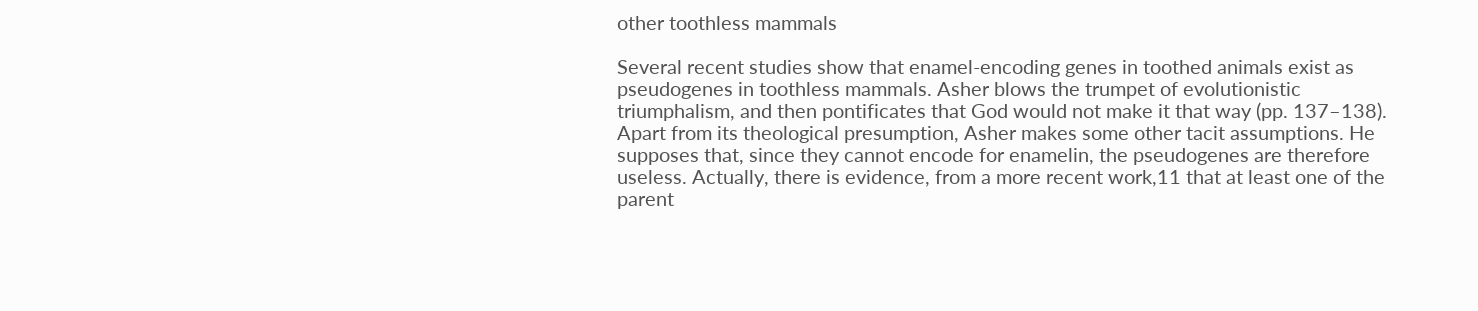other toothless mammals

Several recent studies show that enamel-encoding genes in toothed animals exist as pseudogenes in toothless mammals. Asher blows the trumpet of evolutionistic triumphalism, and then pontificates that God would not make it that way (pp. 137–138). Apart from its theological presumption, Asher makes some other tacit assumptions. He supposes that, since they cannot encode for enamelin, the pseudogenes are therefore useless. Actually, there is evidence, from a more recent work,11 that at least one of the parent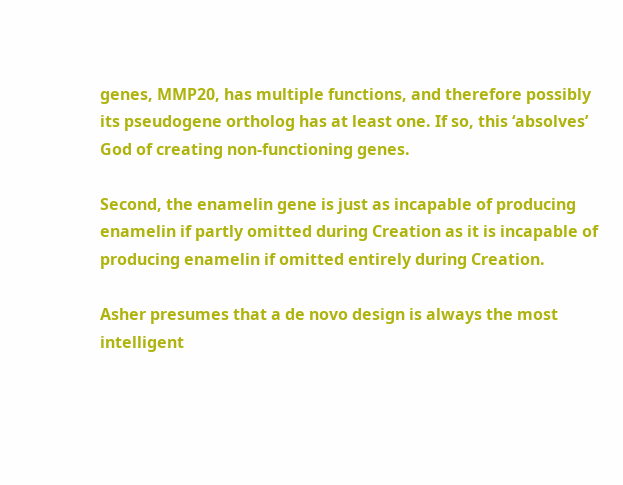genes, MMP20, has multiple functions, and therefore possibly its pseudogene ortholog has at least one. If so, this ‘absolves’ God of creating non-functioning genes.

Second, the enamelin gene is just as incapable of producing enamelin if partly omitted during Creation as it is incapable of producing enamelin if omitted entirely during Creation.

Asher presumes that a de novo design is always the most intelligent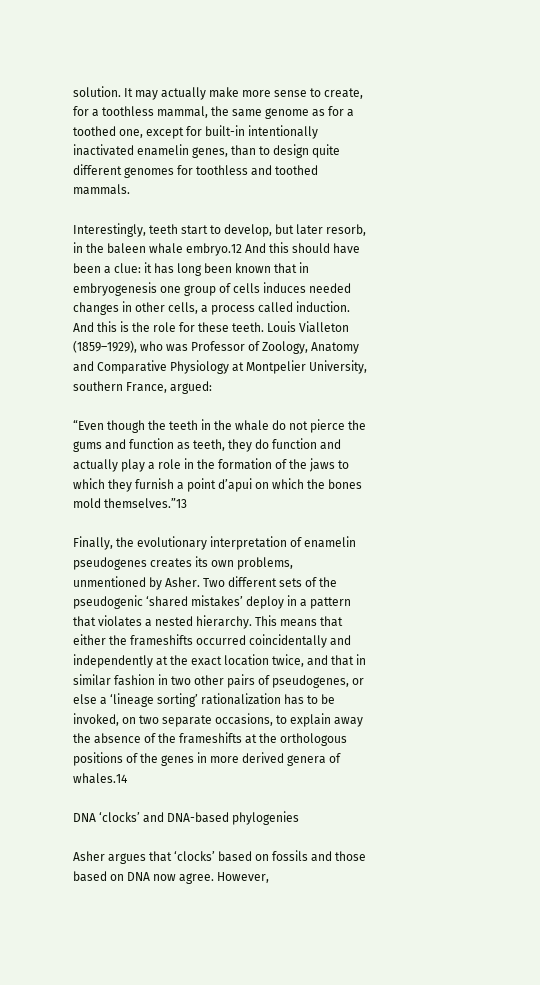solution. It may actually make more sense to create, for a toothless mammal, the same genome as for a toothed one, except for built-in intentionally inactivated enamelin genes, than to design quite different genomes for toothless and toothed mammals.

Interestingly, teeth start to develop, but later resorb, in the baleen whale embryo.12 And this should have been a clue: it has long been known that in embryogenesis one group of cells induces needed changes in other cells, a process called induction. And this is the role for these teeth. Louis Vialleton (1859–1929), who was Professor of Zoology, Anatomy and Comparative Physiology at Montpelier University, southern France, argued:

“Even though the teeth in the whale do not pierce the gums and function as teeth, they do function and actually play a role in the formation of the jaws to which they furnish a point d’apui on which the bones mold themselves.”13

Finally, the evolutionary interpretation of enamelin pseudogenes creates its own problems, unmentioned by Asher. Two different sets of the pseudogenic ‘shared mistakes’ deploy in a pattern that violates a nested hierarchy. This means that either the frameshifts occurred coincidentally and independently at the exact location twice, and that in similar fashion in two other pairs of pseudogenes, or else a ‘lineage sorting’ rationalization has to be invoked, on two separate occasions, to explain away the absence of the frameshifts at the orthologous positions of the genes in more derived genera of whales.14

DNA ‘clocks’ and DNA-based phylogenies

Asher argues that ‘clocks’ based on fossils and those based on DNA now agree. However,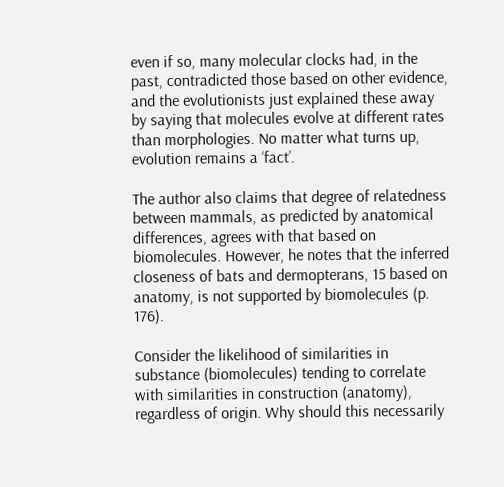even if so, many molecular clocks had, in the past, contradicted those based on other evidence, and the evolutionists just explained these away by saying that molecules evolve at different rates than morphologies. No matter what turns up, evolution remains a ‘fact’.

The author also claims that degree of relatedness between mammals, as predicted by anatomical differences, agrees with that based on biomolecules. However, he notes that the inferred closeness of bats and dermopterans, 15 based on anatomy, is not supported by biomolecules (p. 176).

Consider the likelihood of similarities in substance (biomolecules) tending to correlate with similarities in construction (anatomy), regardless of origin. Why should this necessarily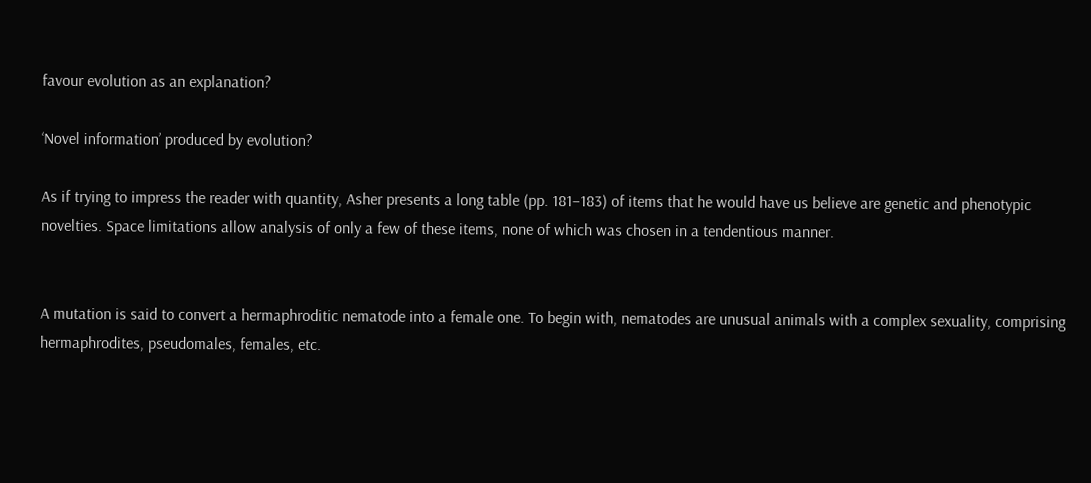favour evolution as an explanation?

‘Novel information’ produced by evolution?

As if trying to impress the reader with quantity, Asher presents a long table (pp. 181–183) of items that he would have us believe are genetic and phenotypic novelties. Space limitations allow analysis of only a few of these items, none of which was chosen in a tendentious manner.


A mutation is said to convert a hermaphroditic nematode into a female one. To begin with, nematodes are unusual animals with a complex sexuality, comprising hermaphrodites, pseudomales, females, etc.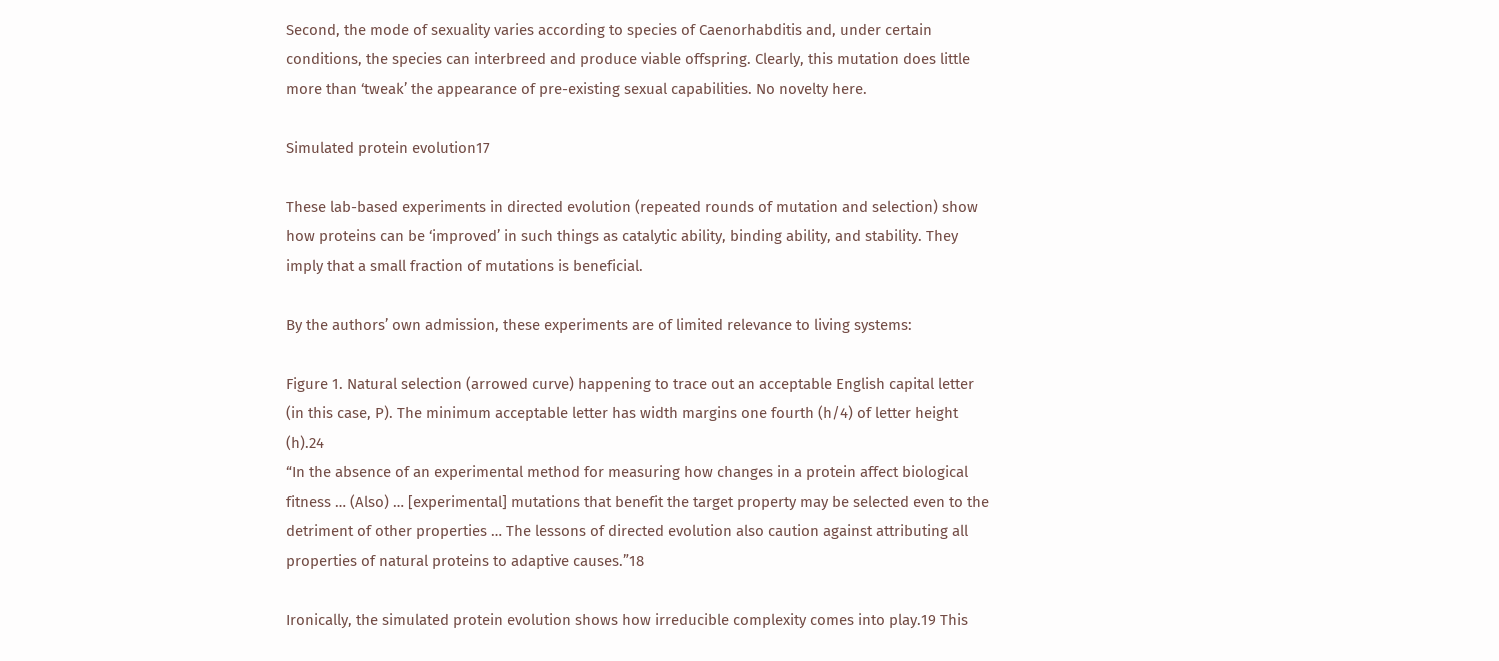Second, the mode of sexuality varies according to species of Caenorhabditis and, under certain conditions, the species can interbreed and produce viable offspring. Clearly, this mutation does little more than ‘tweak’ the appearance of pre-existing sexual capabilities. No novelty here.

Simulated protein evolution17

These lab-based experiments in directed evolution (repeated rounds of mutation and selection) show how proteins can be ‘improved’ in such things as catalytic ability, binding ability, and stability. They imply that a small fraction of mutations is beneficial.

By the authors’ own admission, these experiments are of limited relevance to living systems:

Figure 1. Natural selection (arrowed curve) happening to trace out an acceptable English capital letter (in this case, P). The minimum acceptable letter has width margins one fourth (h/4) of letter height (h).24
“In the absence of an experimental method for measuring how changes in a protein affect biological fitness … (Also) … [experimental] mutations that benefit the target property may be selected even to the detriment of other properties … The lessons of directed evolution also caution against attributing all properties of natural proteins to adaptive causes.”18

Ironically, the simulated protein evolution shows how irreducible complexity comes into play.19 This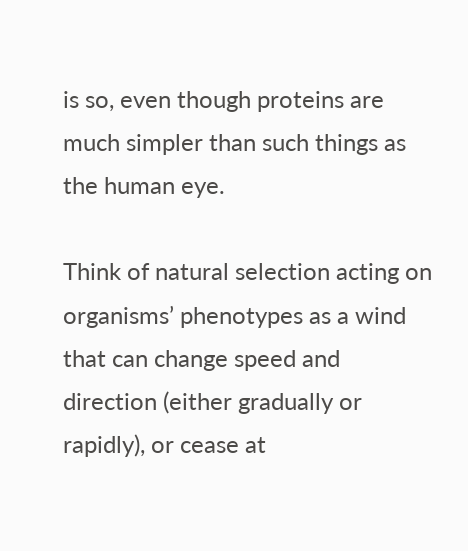is so, even though proteins are much simpler than such things as the human eye.

Think of natural selection acting on organisms’ phenotypes as a wind that can change speed and direction (either gradually or rapidly), or cease at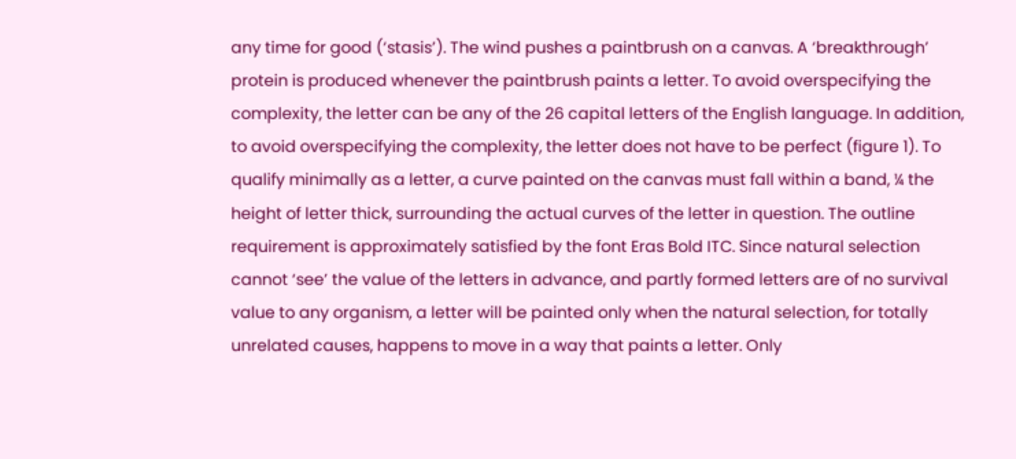any time for good (‘stasis’). The wind pushes a paintbrush on a canvas. A ‘breakthrough’ protein is produced whenever the paintbrush paints a letter. To avoid overspecifying the complexity, the letter can be any of the 26 capital letters of the English language. In addition, to avoid overspecifying the complexity, the letter does not have to be perfect (figure 1). To qualify minimally as a letter, a curve painted on the canvas must fall within a band, ¼ the height of letter thick, surrounding the actual curves of the letter in question. The outline requirement is approximately satisfied by the font Eras Bold ITC. Since natural selection cannot ‘see’ the value of the letters in advance, and partly formed letters are of no survival value to any organism, a letter will be painted only when the natural selection, for totally unrelated causes, happens to move in a way that paints a letter. Only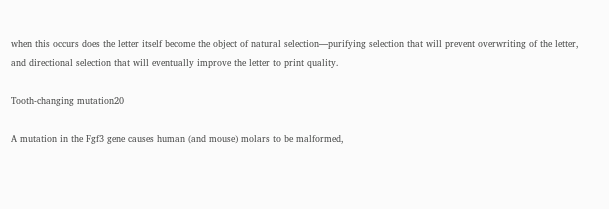when this occurs does the letter itself become the object of natural selection—purifying selection that will prevent overwriting of the letter, and directional selection that will eventually improve the letter to print quality.

Tooth-changing mutation20

A mutation in the Fgf3 gene causes human (and mouse) molars to be malformed,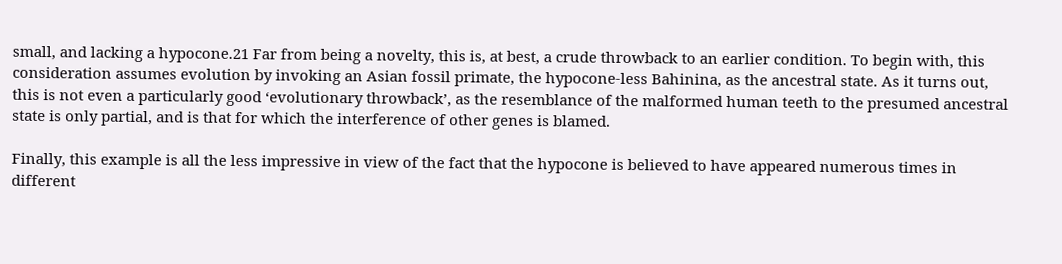small, and lacking a hypocone.21 Far from being a novelty, this is, at best, a crude throwback to an earlier condition. To begin with, this consideration assumes evolution by invoking an Asian fossil primate, the hypocone-less Bahinina, as the ancestral state. As it turns out, this is not even a particularly good ‘evolutionary throwback’, as the resemblance of the malformed human teeth to the presumed ancestral state is only partial, and is that for which the interference of other genes is blamed.

Finally, this example is all the less impressive in view of the fact that the hypocone is believed to have appeared numerous times in different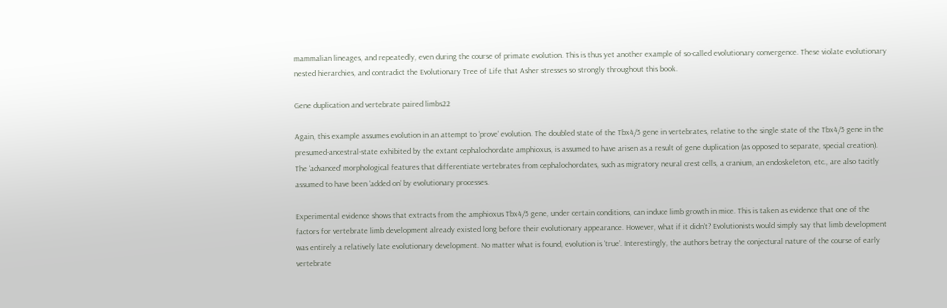mammalian lineages, and repeatedly, even during the course of primate evolution. This is thus yet another example of so-called evolutionary convergence. These violate evolutionary nested hierarchies, and contradict the Evolutionary Tree of Life that Asher stresses so strongly throughout this book.

Gene duplication and vertebrate paired limbs22

Again, this example assumes evolution in an attempt to ‘prove’ evolution. The doubled state of the Tbx4/5 gene in vertebrates, relative to the single state of the Tbx4/5 gene in the presumed-ancestral-state exhibited by the extant cephalochordate amphioxus, is assumed to have arisen as a result of gene duplication (as opposed to separate, special creation). The ‘advanced’ morphological features that differentiate vertebrates from cephalochordates, such as migratory neural crest cells, a cranium, an endoskeleton, etc., are also tacitly assumed to have been ‘added on’ by evolutionary processes.

Experimental evidence shows that extracts from the amphioxus Tbx4/5 gene, under certain conditions, can induce limb growth in mice. This is taken as evidence that one of the factors for vertebrate limb development already existed long before their evolutionary appearance. However, what if it didn’t? Evolutionists would simply say that limb development was entirely a relatively late evolutionary development. No matter what is found, evolution is ‘true’. Interestingly, the authors betray the conjectural nature of the course of early vertebrate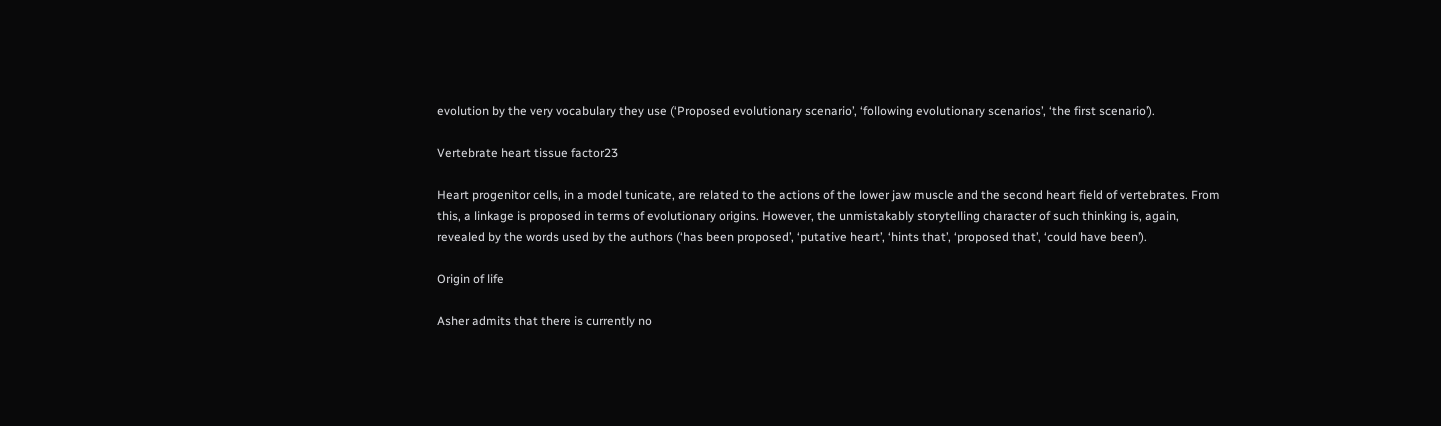evolution by the very vocabulary they use (‘Proposed evolutionary scenario’, ‘following evolutionary scenarios’, ‘the first scenario’).

Vertebrate heart tissue factor23

Heart progenitor cells, in a model tunicate, are related to the actions of the lower jaw muscle and the second heart field of vertebrates. From this, a linkage is proposed in terms of evolutionary origins. However, the unmistakably storytelling character of such thinking is, again, revealed by the words used by the authors (‘has been proposed’, ‘putative heart’, ‘hints that’, ‘proposed that’, ‘could have been’).

Origin of life

Asher admits that there is currently no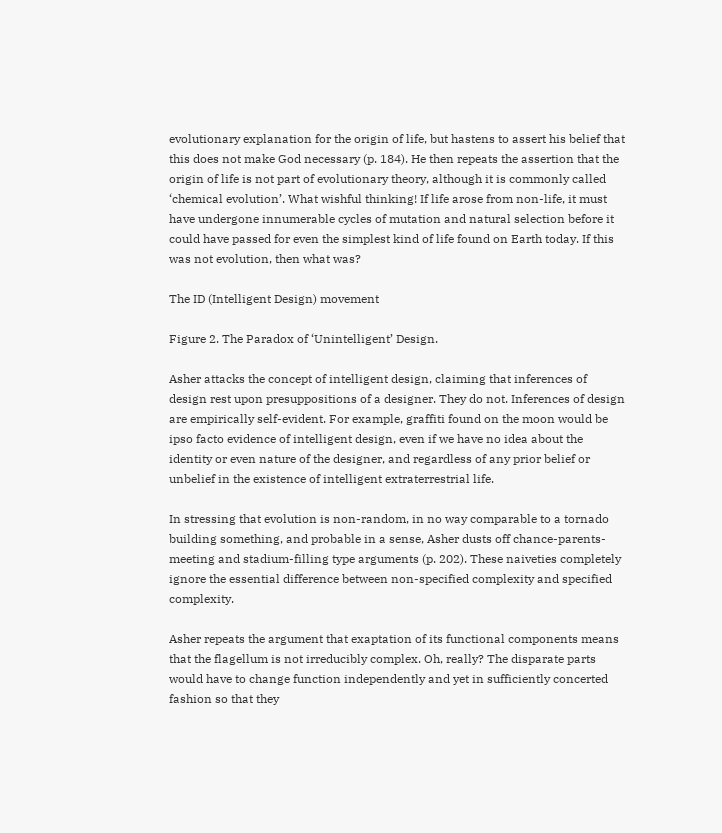evolutionary explanation for the origin of life, but hastens to assert his belief that this does not make God necessary (p. 184). He then repeats the assertion that the origin of life is not part of evolutionary theory, although it is commonly called ‘chemical evolution’. What wishful thinking! If life arose from non-life, it must have undergone innumerable cycles of mutation and natural selection before it could have passed for even the simplest kind of life found on Earth today. If this was not evolution, then what was?

The ID (Intelligent Design) movement

Figure 2. The Paradox of ‘Unintelligent’ Design.

Asher attacks the concept of intelligent design, claiming that inferences of design rest upon presuppositions of a designer. They do not. Inferences of design are empirically self-evident. For example, graffiti found on the moon would be ipso facto evidence of intelligent design, even if we have no idea about the identity or even nature of the designer, and regardless of any prior belief or unbelief in the existence of intelligent extraterrestrial life.

In stressing that evolution is non-random, in no way comparable to a tornado building something, and probable in a sense, Asher dusts off chance-parents-meeting and stadium-filling type arguments (p. 202). These naiveties completely ignore the essential difference between non-specified complexity and specified complexity.

Asher repeats the argument that exaptation of its functional components means that the flagellum is not irreducibly complex. Oh, really? The disparate parts would have to change function independently and yet in sufficiently concerted fashion so that they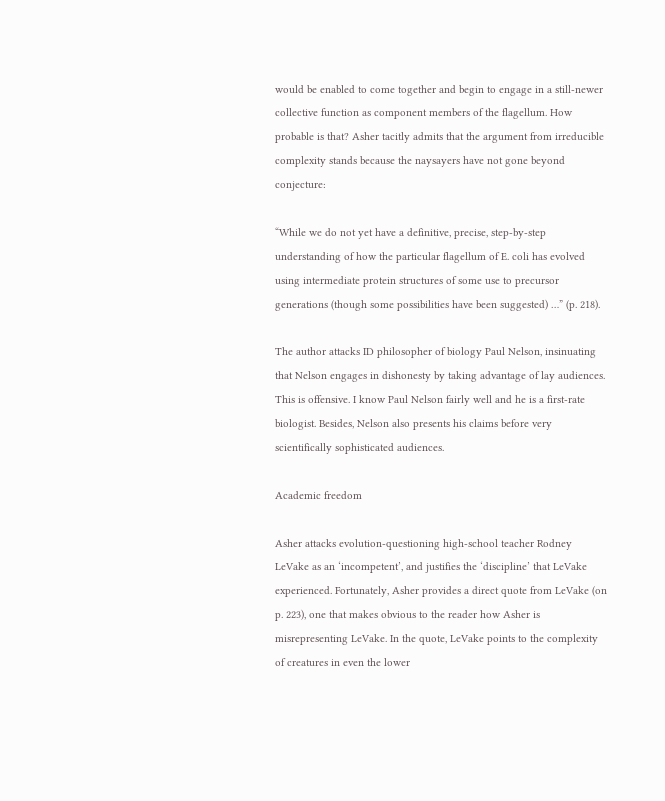would be enabled to come together and begin to engage in a still-newer collective function as component members of the flagellum. How probable is that? Asher tacitly admits that the argument from irreducible complexity stands because the naysayers have not gone beyond conjecture:

“While we do not yet have a definitive, precise, step-by-step understanding of how the particular flagellum of E. coli has evolved using intermediate protein structures of some use to precursor generations (though some possibilities have been suggested) …” (p. 218).

The author attacks ID philosopher of biology Paul Nelson, insinuating that Nelson engages in dishonesty by taking advantage of lay audiences. This is offensive. I know Paul Nelson fairly well and he is a first-rate biologist. Besides, Nelson also presents his claims before very scientifically sophisticated audiences.

Academic freedom

Asher attacks evolution-questioning high-school teacher Rodney LeVake as an ‘incompetent’, and justifies the ‘discipline’ that LeVake experienced. Fortunately, Asher provides a direct quote from LeVake (on p. 223), one that makes obvious to the reader how Asher is misrepresenting LeVake. In the quote, LeVake points to the complexity of creatures in even the lower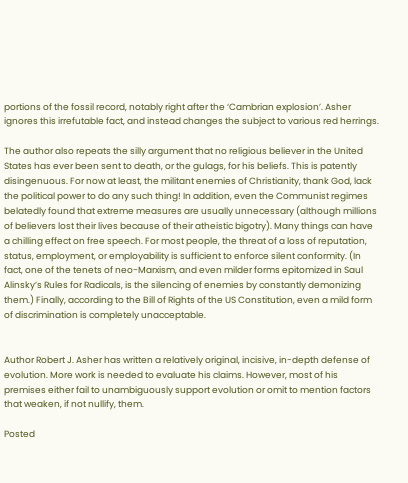portions of the fossil record, notably right after the ‘Cambrian explosion’. Asher ignores this irrefutable fact, and instead changes the subject to various red herrings.

The author also repeats the silly argument that no religious believer in the United States has ever been sent to death, or the gulags, for his beliefs. This is patently disingenuous. For now at least, the militant enemies of Christianity, thank God, lack the political power to do any such thing! In addition, even the Communist regimes belatedly found that extreme measures are usually unnecessary (although millions of believers lost their lives because of their atheistic bigotry). Many things can have a chilling effect on free speech. For most people, the threat of a loss of reputation, status, employment, or employability is sufficient to enforce silent conformity. (In fact, one of the tenets of neo-Marxism, and even milder forms epitomized in Saul Alinsky’s Rules for Radicals, is the silencing of enemies by constantly demonizing them.) Finally, according to the Bill of Rights of the US Constitution, even a mild form of discrimination is completely unacceptable.


Author Robert J. Asher has written a relatively original, incisive, in-depth defense of evolution. More work is needed to evaluate his claims. However, most of his premises either fail to unambiguously support evolution or omit to mention factors that weaken, if not nullify, them.

Posted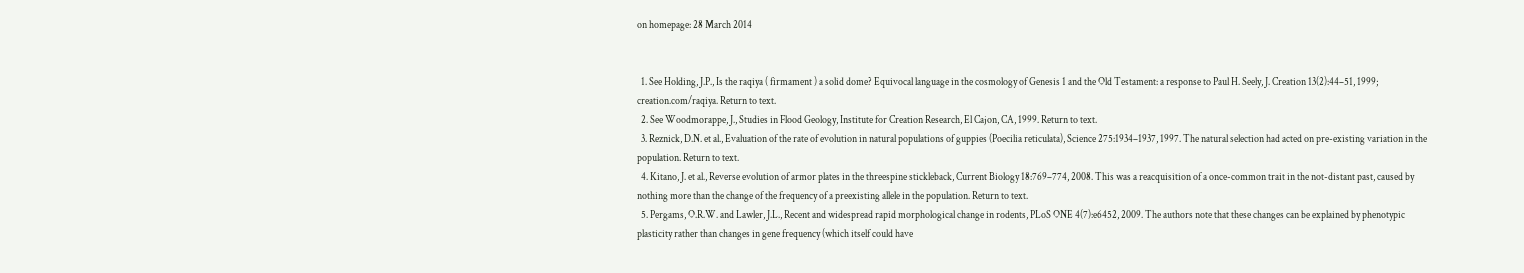on homepage: 28 March 2014


  1. See Holding, J.P., Is the raqiya ( firmament ) a solid dome? Equivocal language in the cosmology of Genesis 1 and the Old Testament: a response to Paul H. Seely, J. Creation 13(2):44–51, 1999; creation.com/raqiya. Return to text.
  2. See Woodmorappe, J., Studies in Flood Geology, Institute for Creation Research, El Cajon, CA, 1999. Return to text.
  3. Reznick, D.N. et al., Evaluation of the rate of evolution in natural populations of guppies (Poecilia reticulata), Science 275:1934–1937, 1997. The natural selection had acted on pre-existing variation in the population. Return to text.
  4. Kitano, J. et al., Reverse evolution of armor plates in the threespine stickleback, Current Biology 18:769–774, 2008. This was a reacquisition of a once-common trait in the not-distant past, caused by nothing more than the change of the frequency of a preexisting allele in the population. Return to text.
  5. Pergams, O.R.W. and Lawler, J.L., Recent and widespread rapid morphological change in rodents, PLoS ONE 4(7):e6452, 2009. The authors note that these changes can be explained by phenotypic plasticity rather than changes in gene frequency (which itself could have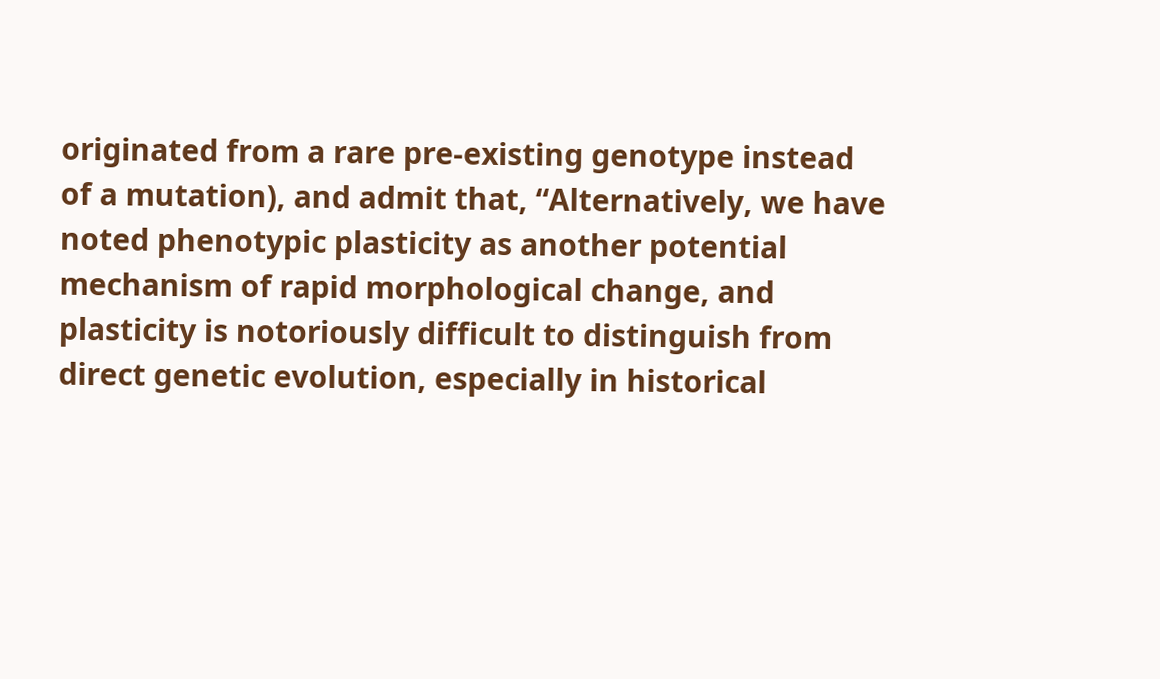originated from a rare pre-existing genotype instead of a mutation), and admit that, “Alternatively, we have noted phenotypic plasticity as another potential mechanism of rapid morphological change, and plasticity is notoriously difficult to distinguish from direct genetic evolution, especially in historical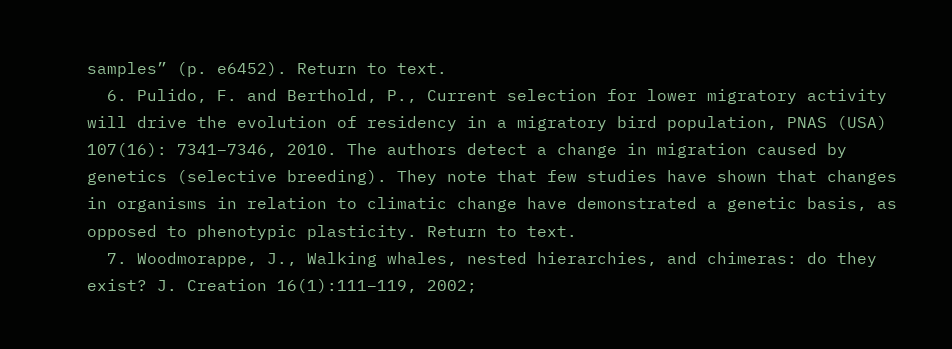samples” (p. e6452). Return to text.
  6. Pulido, F. and Berthold, P., Current selection for lower migratory activity will drive the evolution of residency in a migratory bird population, PNAS (USA) 107(16): 7341–7346, 2010. The authors detect a change in migration caused by genetics (selective breeding). They note that few studies have shown that changes in organisms in relation to climatic change have demonstrated a genetic basis, as opposed to phenotypic plasticity. Return to text.
  7. Woodmorappe, J., Walking whales, nested hierarchies, and chimeras: do they exist? J. Creation 16(1):111–119, 2002;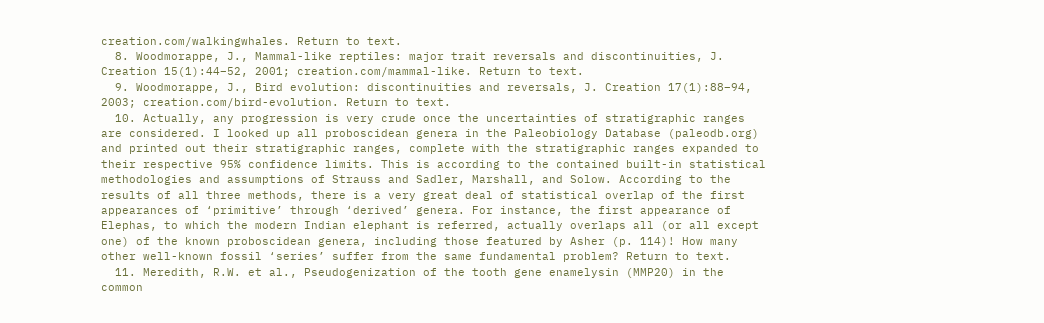creation.com/walkingwhales. Return to text.
  8. Woodmorappe, J., Mammal-like reptiles: major trait reversals and discontinuities, J. Creation 15(1):44–52, 2001; creation.com/mammal-like. Return to text.
  9. Woodmorappe, J., Bird evolution: discontinuities and reversals, J. Creation 17(1):88–94, 2003; creation.com/bird-evolution. Return to text.
  10. Actually, any progression is very crude once the uncertainties of stratigraphic ranges are considered. I looked up all proboscidean genera in the Paleobiology Database (paleodb.org) and printed out their stratigraphic ranges, complete with the stratigraphic ranges expanded to their respective 95% confidence limits. This is according to the contained built-in statistical methodologies and assumptions of Strauss and Sadler, Marshall, and Solow. According to the results of all three methods, there is a very great deal of statistical overlap of the first appearances of ‘primitive’ through ‘derived’ genera. For instance, the first appearance of Elephas, to which the modern Indian elephant is referred, actually overlaps all (or all except one) of the known proboscidean genera, including those featured by Asher (p. 114)! How many other well-known fossil ‘series’ suffer from the same fundamental problem? Return to text.
  11. Meredith, R.W. et al., Pseudogenization of the tooth gene enamelysin (MMP20) in the common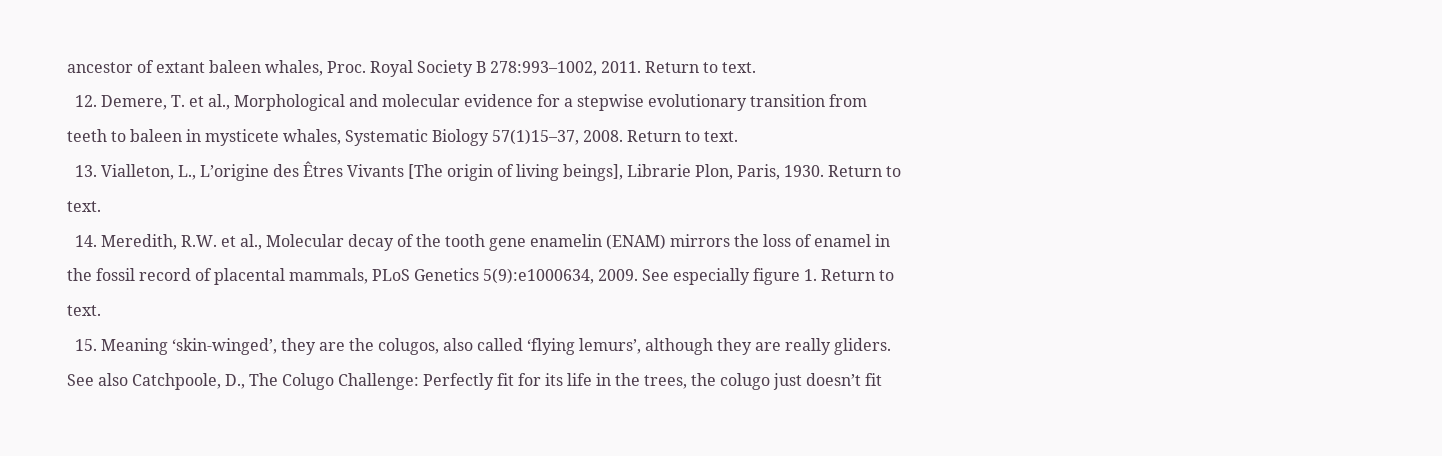ancestor of extant baleen whales, Proc. Royal Society B 278:993–1002, 2011. Return to text.
  12. Demere, T. et al., Morphological and molecular evidence for a stepwise evolutionary transition from teeth to baleen in mysticete whales, Systematic Biology 57(1)15–37, 2008. Return to text.
  13. Vialleton, L., L’origine des Êtres Vivants [The origin of living beings], Librarie Plon, Paris, 1930. Return to text.
  14. Meredith, R.W. et al., Molecular decay of the tooth gene enamelin (ENAM) mirrors the loss of enamel in the fossil record of placental mammals, PLoS Genetics 5(9):e1000634, 2009. See especially figure 1. Return to text.
  15. Meaning ‘skin-winged’, they are the colugos, also called ‘flying lemurs’, although they are really gliders. See also Catchpoole, D., The Colugo Challenge: Perfectly fit for its life in the trees, the colugo just doesn’t fit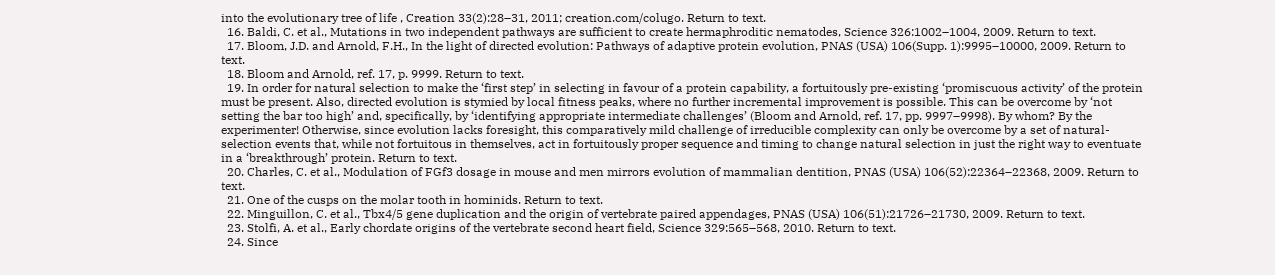into the evolutionary tree of life , Creation 33(2):28–31, 2011; creation.com/colugo. Return to text.
  16. Baldi, C. et al., Mutations in two independent pathways are sufficient to create hermaphroditic nematodes, Science 326:1002–1004, 2009. Return to text.
  17. Bloom, J.D. and Arnold, F.H., In the light of directed evolution: Pathways of adaptive protein evolution, PNAS (USA) 106(Supp. 1):9995–10000, 2009. Return to text.
  18. Bloom and Arnold, ref. 17, p. 9999. Return to text.
  19. In order for natural selection to make the ‘first step’ in selecting in favour of a protein capability, a fortuitously pre-existing ‘promiscuous activity’ of the protein must be present. Also, directed evolution is stymied by local fitness peaks, where no further incremental improvement is possible. This can be overcome by ‘not setting the bar too high’ and, specifically, by ‘identifying appropriate intermediate challenges’ (Bloom and Arnold, ref. 17, pp. 9997–9998). By whom? By the experimenter! Otherwise, since evolution lacks foresight, this comparatively mild challenge of irreducible complexity can only be overcome by a set of natural-selection events that, while not fortuitous in themselves, act in fortuitously proper sequence and timing to change natural selection in just the right way to eventuate in a ‘breakthrough’ protein. Return to text.
  20. Charles, C. et al., Modulation of FGf3 dosage in mouse and men mirrors evolution of mammalian dentition, PNAS (USA) 106(52):22364–22368, 2009. Return to text.
  21. One of the cusps on the molar tooth in hominids. Return to text.
  22. Minguillon, C. et al., Tbx4/5 gene duplication and the origin of vertebrate paired appendages, PNAS (USA) 106(51):21726–21730, 2009. Return to text.
  23. Stolfi, A. et al., Early chordate origins of the vertebrate second heart field, Science 329:565–568, 2010. Return to text.
  24. Since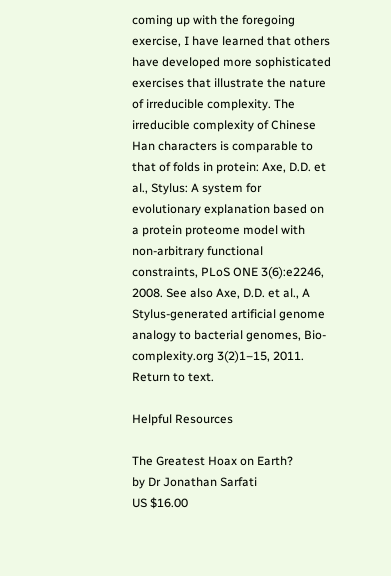coming up with the foregoing exercise, I have learned that others have developed more sophisticated exercises that illustrate the nature of irreducible complexity. The irreducible complexity of Chinese Han characters is comparable to that of folds in protein: Axe, D.D. et al., Stylus: A system for evolutionary explanation based on a protein proteome model with non-arbitrary functional constraints, PLoS ONE 3(6):e2246, 2008. See also Axe, D.D. et al., A Stylus-generated artificial genome analogy to bacterial genomes, Bio-complexity.org 3(2)1–15, 2011. Return to text.

Helpful Resources

The Greatest Hoax on Earth?
by Dr Jonathan Sarfati
US $16.00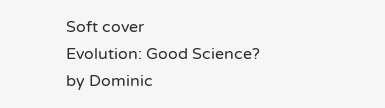Soft cover
Evolution: Good Science?
by Dominic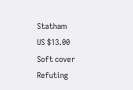Statham
US $13.00
Soft cover
Refuting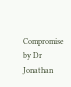Compromise
by Dr Jonathan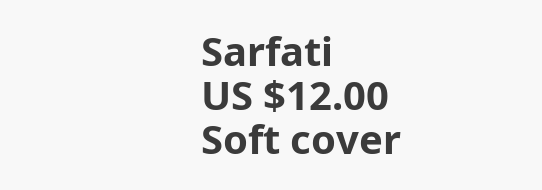Sarfati
US $12.00
Soft cover